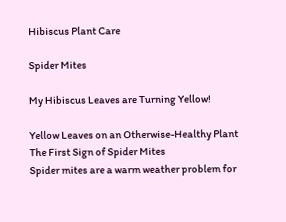Hibiscus Plant Care

Spider Mites

My Hibiscus Leaves are Turning Yellow!

Yellow Leaves on an Otherwise-Healthy Plant
The First Sign of Spider Mites
Spider mites are a warm weather problem for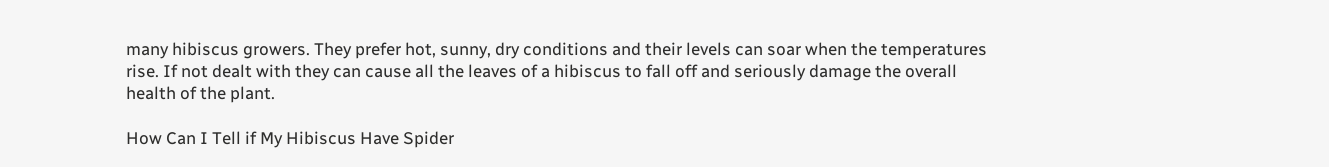many hibiscus growers. They prefer hot, sunny, dry conditions and their levels can soar when the temperatures rise. If not dealt with they can cause all the leaves of a hibiscus to fall off and seriously damage the overall health of the plant.

How Can I Tell if My Hibiscus Have Spider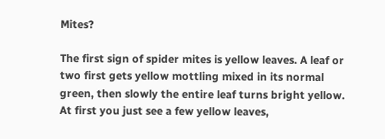Mites?

The first sign of spider mites is yellow leaves. A leaf or two first gets yellow mottling mixed in its normal green, then slowly the entire leaf turns bright yellow. At first you just see a few yellow leaves,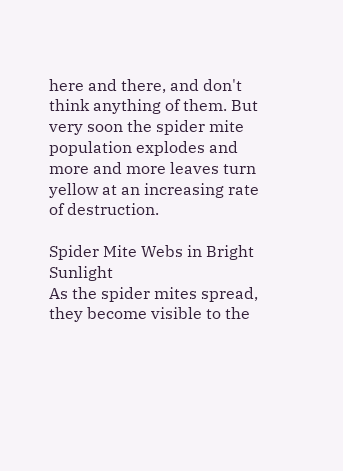here and there, and don't think anything of them. But very soon the spider mite population explodes and more and more leaves turn yellow at an increasing rate of destruction.

Spider Mite Webs in Bright Sunlight
As the spider mites spread, they become visible to the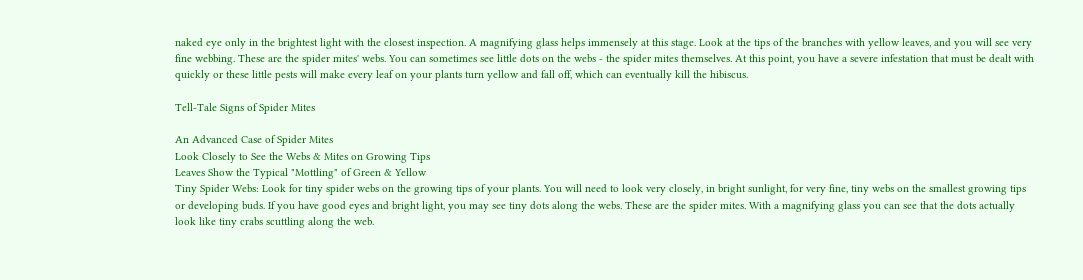naked eye only in the brightest light with the closest inspection. A magnifying glass helps immensely at this stage. Look at the tips of the branches with yellow leaves, and you will see very fine webbing. These are the spider mites' webs. You can sometimes see little dots on the webs - the spider mites themselves. At this point, you have a severe infestation that must be dealt with quickly or these little pests will make every leaf on your plants turn yellow and fall off, which can eventually kill the hibiscus.

Tell-Tale Signs of Spider Mites

An Advanced Case of Spider Mites
Look Closely to See the Webs & Mites on Growing Tips
Leaves Show the Typical "Mottling" of Green & Yellow
Tiny Spider Webs: Look for tiny spider webs on the growing tips of your plants. You will need to look very closely, in bright sunlight, for very fine, tiny webs on the smallest growing tips or developing buds. If you have good eyes and bright light, you may see tiny dots along the webs. These are the spider mites. With a magnifying glass you can see that the dots actually look like tiny crabs scuttling along the web.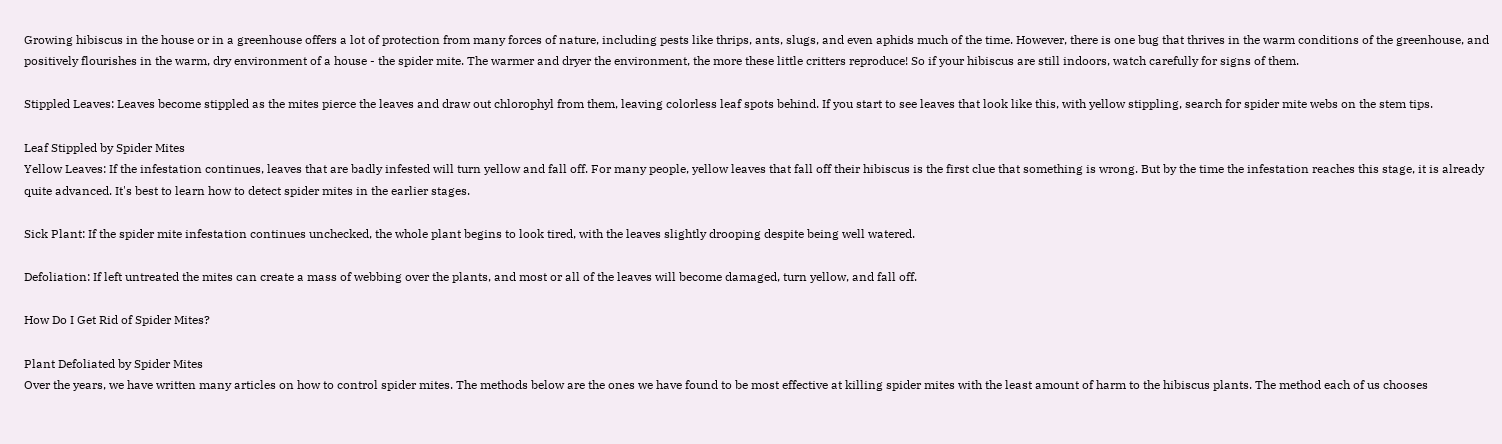Growing hibiscus in the house or in a greenhouse offers a lot of protection from many forces of nature, including pests like thrips, ants, slugs, and even aphids much of the time. However, there is one bug that thrives in the warm conditions of the greenhouse, and positively flourishes in the warm, dry environment of a house - the spider mite. The warmer and dryer the environment, the more these little critters reproduce! So if your hibiscus are still indoors, watch carefully for signs of them.

Stippled Leaves: Leaves become stippled as the mites pierce the leaves and draw out chlorophyl from them, leaving colorless leaf spots behind. If you start to see leaves that look like this, with yellow stippling, search for spider mite webs on the stem tips.

Leaf Stippled by Spider Mites
Yellow Leaves: If the infestation continues, leaves that are badly infested will turn yellow and fall off. For many people, yellow leaves that fall off their hibiscus is the first clue that something is wrong. But by the time the infestation reaches this stage, it is already quite advanced. It's best to learn how to detect spider mites in the earlier stages.

Sick Plant: If the spider mite infestation continues unchecked, the whole plant begins to look tired, with the leaves slightly drooping despite being well watered.

Defoliation: If left untreated the mites can create a mass of webbing over the plants, and most or all of the leaves will become damaged, turn yellow, and fall off.

How Do I Get Rid of Spider Mites?

Plant Defoliated by Spider Mites
Over the years, we have written many articles on how to control spider mites. The methods below are the ones we have found to be most effective at killing spider mites with the least amount of harm to the hibiscus plants. The method each of us chooses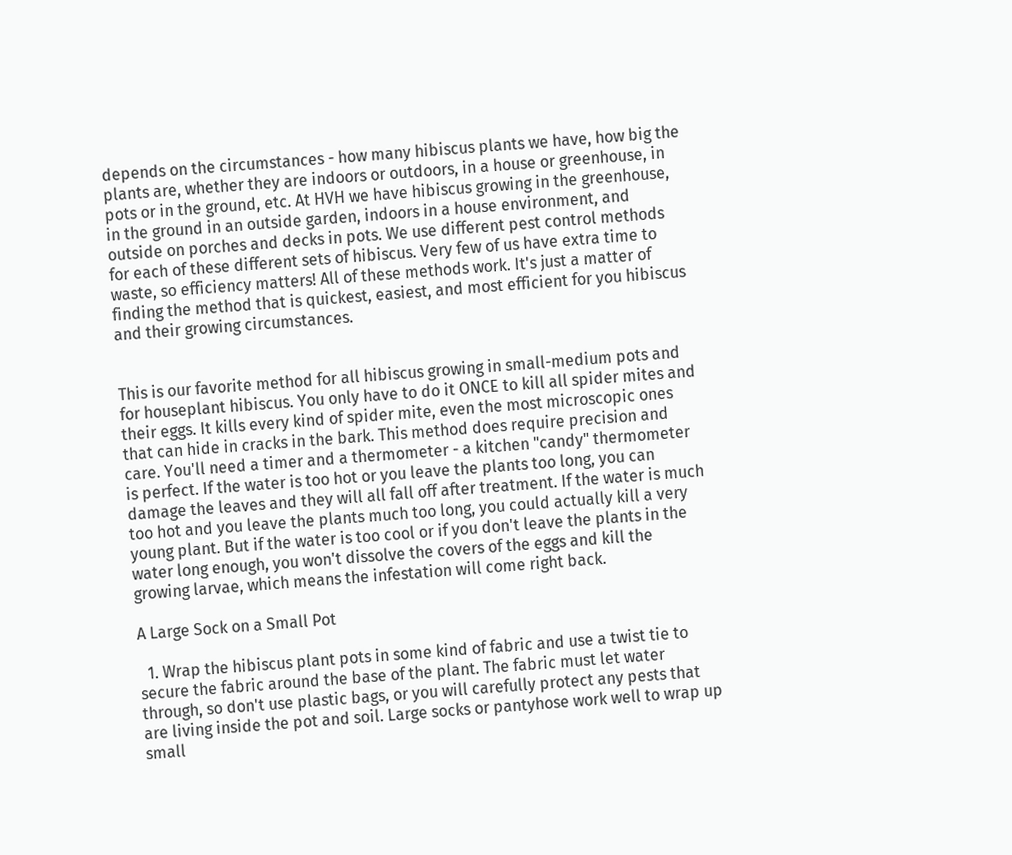depends on the circumstances - how many hibiscus plants we have, how big the plants are, whether they are indoors or outdoors, in a house or greenhouse, in pots or in the ground, etc. At HVH we have hibiscus growing in the greenhouse, in the ground in an outside garden, indoors in a house environment, and outside on porches and decks in pots. We use different pest control methods for each of these different sets of hibiscus. Very few of us have extra time to waste, so efficiency matters! All of these methods work. It's just a matter of finding the method that is quickest, easiest, and most efficient for you hibiscus and their growing circumstances.


This is our favorite method for all hibiscus growing in small-medium pots and for houseplant hibiscus. You only have to do it ONCE to kill all spider mites and their eggs. It kills every kind of spider mite, even the most microscopic ones that can hide in cracks in the bark. This method does require precision and care. You'll need a timer and a thermometer - a kitchen "candy" thermometer is perfect. If the water is too hot or you leave the plants too long, you can damage the leaves and they will all fall off after treatment. If the water is much too hot and you leave the plants much too long, you could actually kill a very young plant. But if the water is too cool or if you don't leave the plants in the water long enough, you won't dissolve the covers of the eggs and kill the growing larvae, which means the infestation will come right back.

A Large Sock on a Small Pot

  1. Wrap the hibiscus plant pots in some kind of fabric and use a twist tie to secure the fabric around the base of the plant. The fabric must let water through, so don't use plastic bags, or you will carefully protect any pests that are living inside the pot and soil. Large socks or pantyhose work well to wrap up small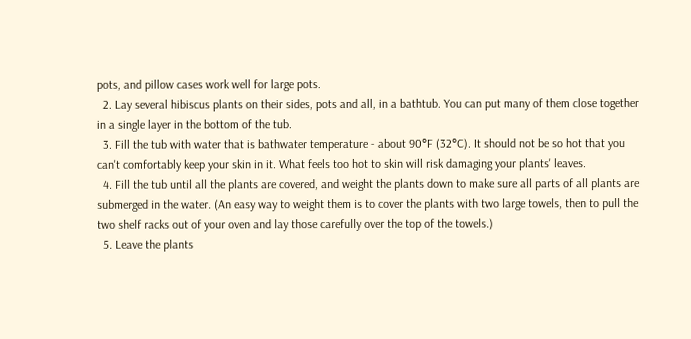pots, and pillow cases work well for large pots.
  2. Lay several hibiscus plants on their sides, pots and all, in a bathtub. You can put many of them close together in a single layer in the bottom of the tub.
  3. Fill the tub with water that is bathwater temperature - about 90°F (32°C). It should not be so hot that you can't comfortably keep your skin in it. What feels too hot to skin will risk damaging your plants' leaves.
  4. Fill the tub until all the plants are covered, and weight the plants down to make sure all parts of all plants are submerged in the water. (An easy way to weight them is to cover the plants with two large towels, then to pull the two shelf racks out of your oven and lay those carefully over the top of the towels.)
  5. Leave the plants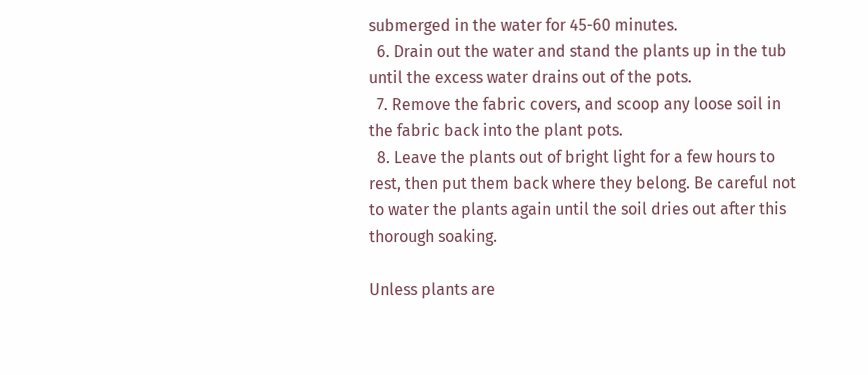submerged in the water for 45-60 minutes.
  6. Drain out the water and stand the plants up in the tub until the excess water drains out of the pots.
  7. Remove the fabric covers, and scoop any loose soil in the fabric back into the plant pots.
  8. Leave the plants out of bright light for a few hours to rest, then put them back where they belong. Be careful not to water the plants again until the soil dries out after this thorough soaking.

Unless plants are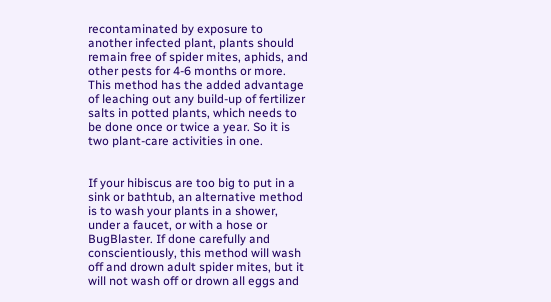recontaminated by exposure to another infected plant, plants should remain free of spider mites, aphids, and other pests for 4-6 months or more. This method has the added advantage of leaching out any build-up of fertilizer salts in potted plants, which needs to be done once or twice a year. So it is two plant-care activities in one.


If your hibiscus are too big to put in a sink or bathtub, an alternative method is to wash your plants in a shower, under a faucet, or with a hose or BugBlaster. If done carefully and conscientiously, this method will wash off and drown adult spider mites, but it will not wash off or drown all eggs and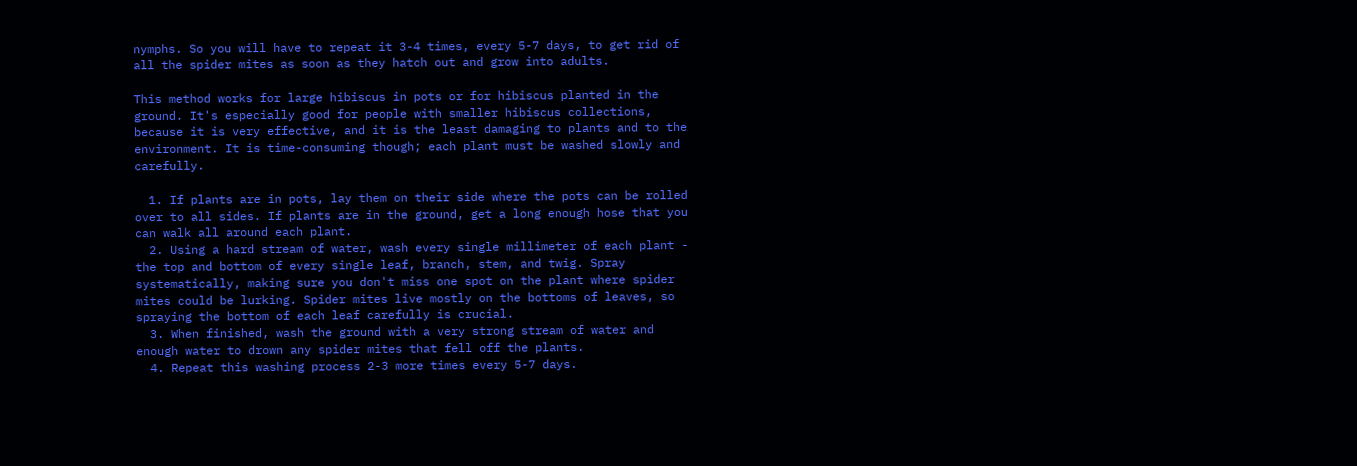nymphs. So you will have to repeat it 3-4 times, every 5-7 days, to get rid of all the spider mites as soon as they hatch out and grow into adults.

This method works for large hibiscus in pots or for hibiscus planted in the ground. It's especially good for people with smaller hibiscus collections, because it is very effective, and it is the least damaging to plants and to the environment. It is time-consuming though; each plant must be washed slowly and carefully.

  1. If plants are in pots, lay them on their side where the pots can be rolled over to all sides. If plants are in the ground, get a long enough hose that you can walk all around each plant.
  2. Using a hard stream of water, wash every single millimeter of each plant - the top and bottom of every single leaf, branch, stem, and twig. Spray systematically, making sure you don't miss one spot on the plant where spider mites could be lurking. Spider mites live mostly on the bottoms of leaves, so spraying the bottom of each leaf carefully is crucial.
  3. When finished, wash the ground with a very strong stream of water and enough water to drown any spider mites that fell off the plants.
  4. Repeat this washing process 2-3 more times every 5-7 days.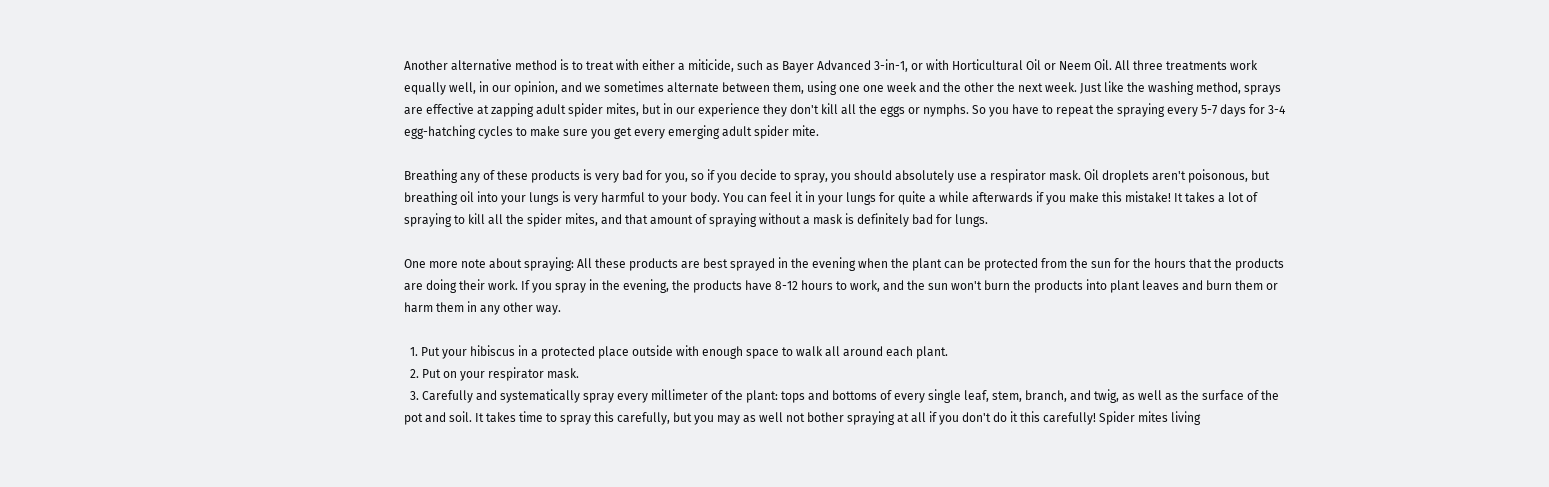Another alternative method is to treat with either a miticide, such as Bayer Advanced 3-in-1, or with Horticultural Oil or Neem Oil. All three treatments work equally well, in our opinion, and we sometimes alternate between them, using one one week and the other the next week. Just like the washing method, sprays are effective at zapping adult spider mites, but in our experience they don't kill all the eggs or nymphs. So you have to repeat the spraying every 5-7 days for 3-4 egg-hatching cycles to make sure you get every emerging adult spider mite.

Breathing any of these products is very bad for you, so if you decide to spray, you should absolutely use a respirator mask. Oil droplets aren't poisonous, but breathing oil into your lungs is very harmful to your body. You can feel it in your lungs for quite a while afterwards if you make this mistake! It takes a lot of spraying to kill all the spider mites, and that amount of spraying without a mask is definitely bad for lungs.

One more note about spraying: All these products are best sprayed in the evening when the plant can be protected from the sun for the hours that the products are doing their work. If you spray in the evening, the products have 8-12 hours to work, and the sun won't burn the products into plant leaves and burn them or harm them in any other way.

  1. Put your hibiscus in a protected place outside with enough space to walk all around each plant.
  2. Put on your respirator mask.
  3. Carefully and systematically spray every millimeter of the plant: tops and bottoms of every single leaf, stem, branch, and twig, as well as the surface of the pot and soil. It takes time to spray this carefully, but you may as well not bother spraying at all if you don't do it this carefully! Spider mites living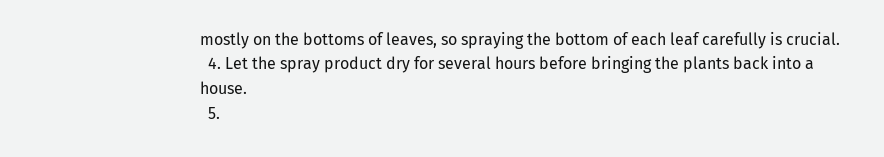mostly on the bottoms of leaves, so spraying the bottom of each leaf carefully is crucial.
  4. Let the spray product dry for several hours before bringing the plants back into a house.
  5.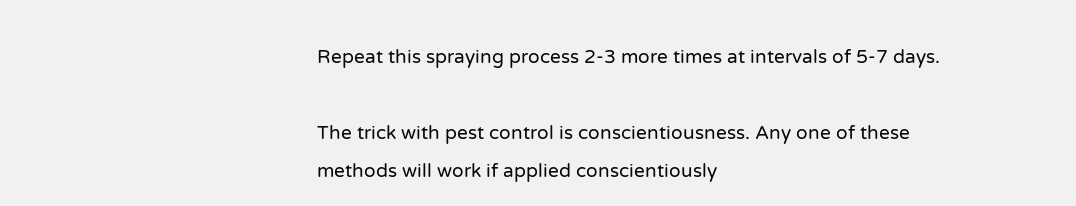Repeat this spraying process 2-3 more times at intervals of 5-7 days.

The trick with pest control is conscientiousness. Any one of these methods will work if applied conscientiously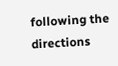following the directions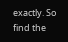exactly. So find the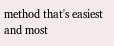method that's easiest and most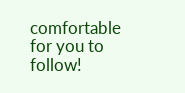comfortable for you to follow!